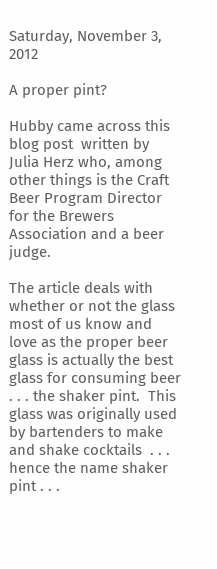Saturday, November 3, 2012

A proper pint?

Hubby came across this blog post  written by Julia Herz who, among other things is the Craft Beer Program Director for the Brewers Association and a beer judge.

The article deals with whether or not the glass most of us know and love as the proper beer glass is actually the best glass for consuming beer . . . the shaker pint.  This glass was originally used by bartenders to make and shake cocktails  . . . hence the name shaker pint . . .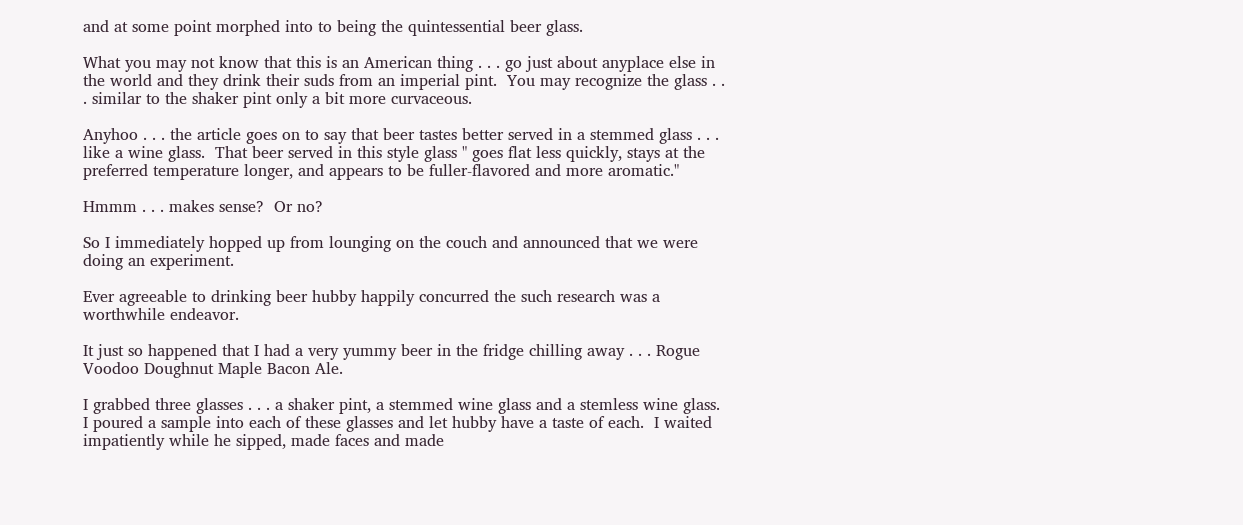and at some point morphed into to being the quintessential beer glass.

What you may not know that this is an American thing . . . go just about anyplace else in the world and they drink their suds from an imperial pint.  You may recognize the glass . . . similar to the shaker pint only a bit more curvaceous.

Anyhoo . . . the article goes on to say that beer tastes better served in a stemmed glass . . . like a wine glass.  That beer served in this style glass " goes flat less quickly, stays at the preferred temperature longer, and appears to be fuller-flavored and more aromatic."

Hmmm . . . makes sense?  Or no?

So I immediately hopped up from lounging on the couch and announced that we were doing an experiment.

Ever agreeable to drinking beer hubby happily concurred the such research was a worthwhile endeavor.

It just so happened that I had a very yummy beer in the fridge chilling away . . . Rogue Voodoo Doughnut Maple Bacon Ale.

I grabbed three glasses . . . a shaker pint, a stemmed wine glass and a stemless wine glass.  I poured a sample into each of these glasses and let hubby have a taste of each.  I waited impatiently while he sipped, made faces and made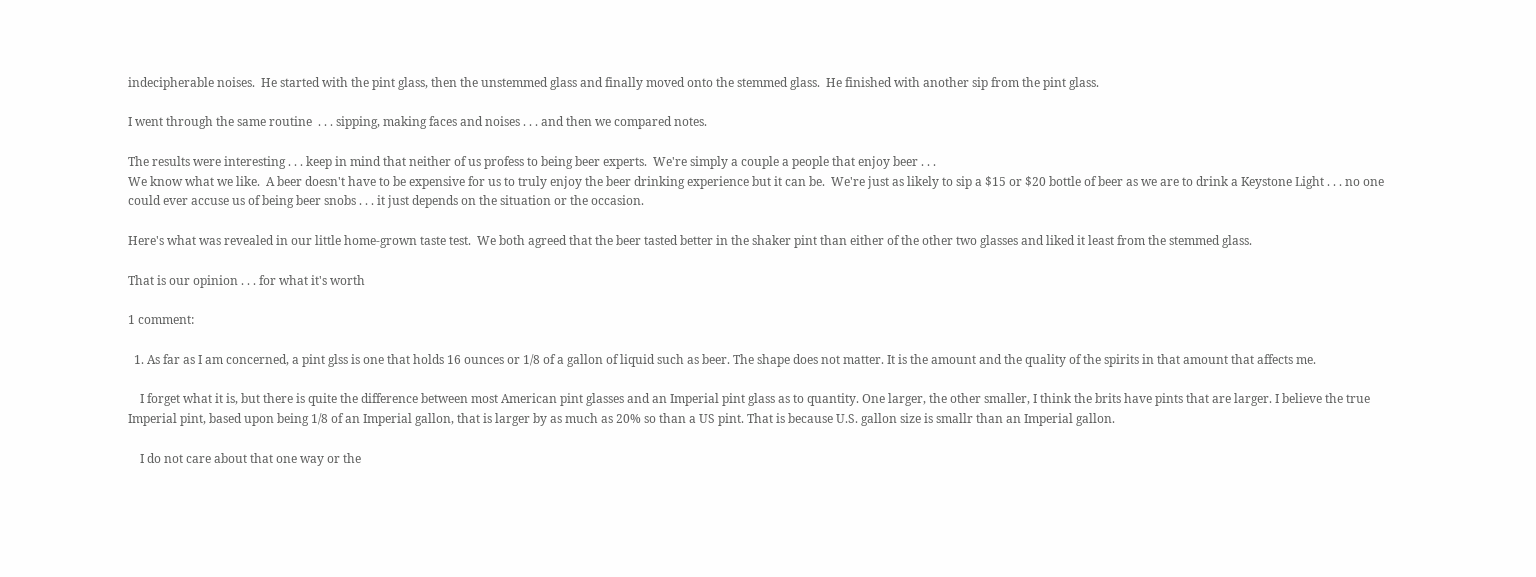indecipherable noises.  He started with the pint glass, then the unstemmed glass and finally moved onto the stemmed glass.  He finished with another sip from the pint glass.

I went through the same routine  . . . sipping, making faces and noises . . . and then we compared notes.

The results were interesting . . . keep in mind that neither of us profess to being beer experts.  We're simply a couple a people that enjoy beer . . .
We know what we like.  A beer doesn't have to be expensive for us to truly enjoy the beer drinking experience but it can be.  We're just as likely to sip a $15 or $20 bottle of beer as we are to drink a Keystone Light . . . no one could ever accuse us of being beer snobs . . . it just depends on the situation or the occasion.

Here's what was revealed in our little home-grown taste test.  We both agreed that the beer tasted better in the shaker pint than either of the other two glasses and liked it least from the stemmed glass.

That is our opinion . . . for what it's worth

1 comment:

  1. As far as I am concerned, a pint glss is one that holds 16 ounces or 1/8 of a gallon of liquid such as beer. The shape does not matter. It is the amount and the quality of the spirits in that amount that affects me.

    I forget what it is, but there is quite the difference between most American pint glasses and an Imperial pint glass as to quantity. One larger, the other smaller, I think the brits have pints that are larger. I believe the true Imperial pint, based upon being 1/8 of an Imperial gallon, that is larger by as much as 20% so than a US pint. That is because U.S. gallon size is smallr than an Imperial gallon.

    I do not care about that one way or the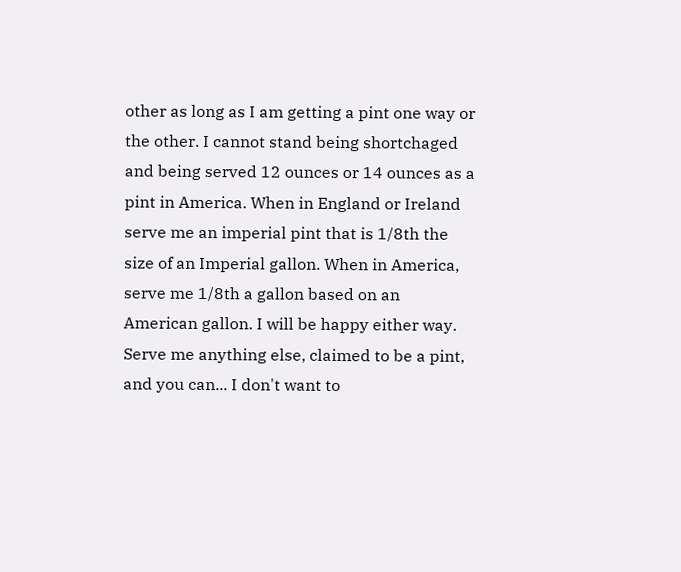other as long as I am getting a pint one way or the other. I cannot stand being shortchaged and being served 12 ounces or 14 ounces as a pint in America. When in England or Ireland serve me an imperial pint that is 1/8th the size of an Imperial gallon. When in America, serve me 1/8th a gallon based on an American gallon. I will be happy either way. Serve me anything else, claimed to be a pint, and you can... I don't want to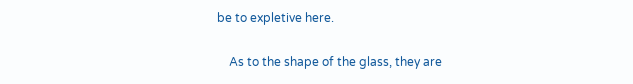be to expletive here.

    As to the shape of the glass, they are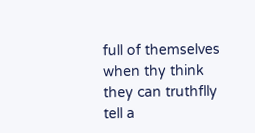full of themselves when thy think they can truthflly tell a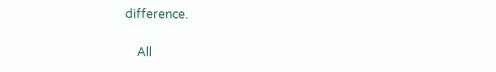difference.

    All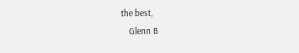the best,
    Glenn B